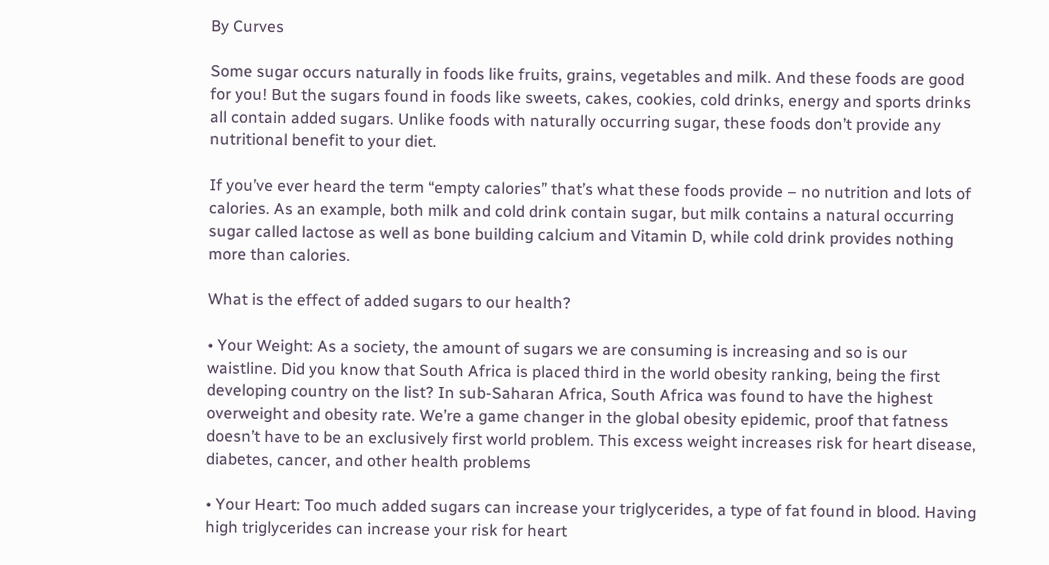By Curves

Some sugar occurs naturally in foods like fruits, grains, vegetables and milk. And these foods are good for you! But the sugars found in foods like sweets, cakes, cookies, cold drinks, energy and sports drinks all contain added sugars. Unlike foods with naturally occurring sugar, these foods don’t provide any nutritional benefit to your diet.

If you’ve ever heard the term “empty calories” that’s what these foods provide – no nutrition and lots of calories. As an example, both milk and cold drink contain sugar, but milk contains a natural occurring sugar called lactose as well as bone building calcium and Vitamin D, while cold drink provides nothing more than calories.

What is the effect of added sugars to our health?

• Your Weight: As a society, the amount of sugars we are consuming is increasing and so is our waistline. Did you know that South Africa is placed third in the world obesity ranking, being the first developing country on the list? In sub-Saharan Africa, South Africa was found to have the highest overweight and obesity rate. We’re a game changer in the global obesity epidemic, proof that fatness doesn’t have to be an exclusively first world problem. This excess weight increases risk for heart disease, diabetes, cancer, and other health problems

• Your Heart: Too much added sugars can increase your triglycerides, a type of fat found in blood. Having high triglycerides can increase your risk for heart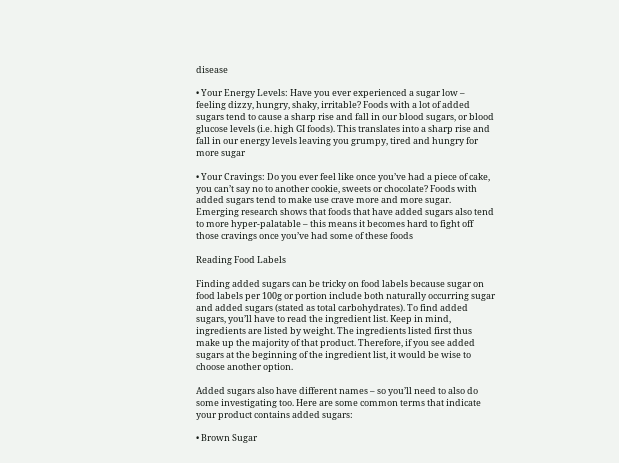disease

• Your Energy Levels: Have you ever experienced a sugar low – feeling dizzy, hungry, shaky, irritable? Foods with a lot of added sugars tend to cause a sharp rise and fall in our blood sugars, or blood glucose levels (i.e. high GI foods). This translates into a sharp rise and fall in our energy levels leaving you grumpy, tired and hungry for more sugar

• Your Cravings: Do you ever feel like once you’ve had a piece of cake, you can’t say no to another cookie, sweets or chocolate? Foods with added sugars tend to make use crave more and more sugar. Emerging research shows that foods that have added sugars also tend to more hyper-palatable – this means it becomes hard to fight off those cravings once you’ve had some of these foods

Reading Food Labels

Finding added sugars can be tricky on food labels because sugar on food labels per 100g or portion include both naturally occurring sugar and added sugars (stated as total carbohydrates). To find added sugars, you’ll have to read the ingredient list. Keep in mind, ingredients are listed by weight. The ingredients listed first thus make up the majority of that product. Therefore, if you see added sugars at the beginning of the ingredient list, it would be wise to choose another option.

Added sugars also have different names – so you’ll need to also do some investigating too. Here are some common terms that indicate your product contains added sugars:

• Brown Sugar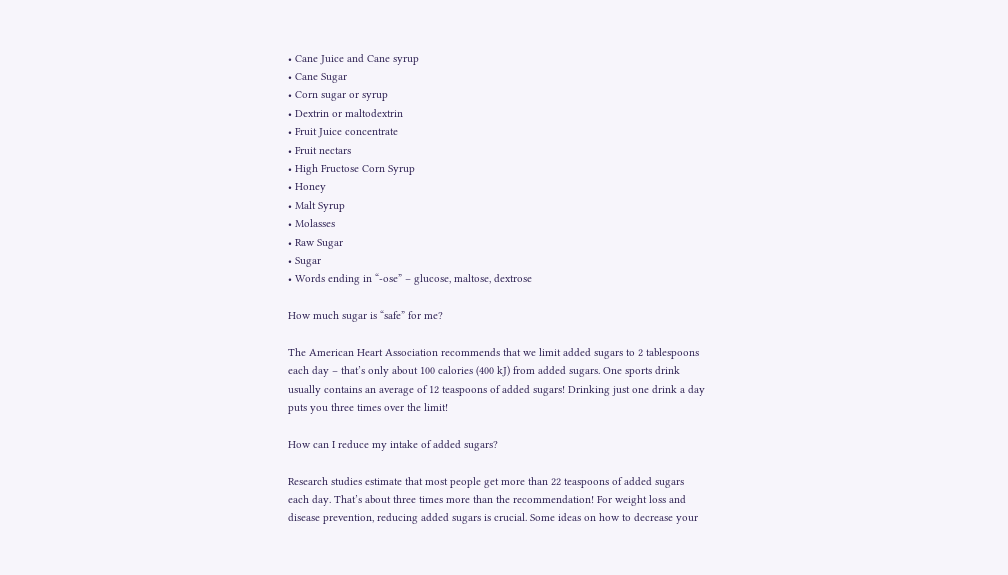• Cane Juice and Cane syrup
• Cane Sugar
• Corn sugar or syrup
• Dextrin or maltodextrin
• Fruit Juice concentrate
• Fruit nectars
• High Fructose Corn Syrup
• Honey
• Malt Syrup
• Molasses
• Raw Sugar
• Sugar
• Words ending in “-ose” – glucose, maltose, dextrose

How much sugar is “safe” for me?

The American Heart Association recommends that we limit added sugars to 2 tablespoons each day – that’s only about 100 calories (400 kJ) from added sugars. One sports drink usually contains an average of 12 teaspoons of added sugars! Drinking just one drink a day puts you three times over the limit!

How can I reduce my intake of added sugars?

Research studies estimate that most people get more than 22 teaspoons of added sugars each day. That’s about three times more than the recommendation! For weight loss and disease prevention, reducing added sugars is crucial. Some ideas on how to decrease your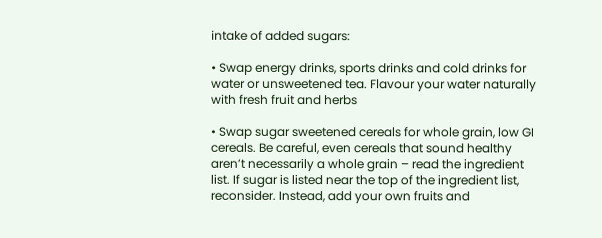intake of added sugars:

• Swap energy drinks, sports drinks and cold drinks for water or unsweetened tea. Flavour your water naturally with fresh fruit and herbs

• Swap sugar sweetened cereals for whole grain, low GI cereals. Be careful, even cereals that sound healthy aren’t necessarily a whole grain – read the ingredient list. If sugar is listed near the top of the ingredient list, reconsider. Instead, add your own fruits and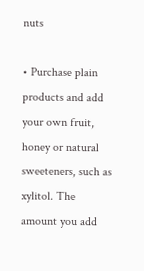nuts

• Purchase plain products and add your own fruit, honey or natural sweeteners, such as xylitol. The amount you add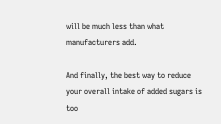will be much less than what manufacturers add.

And finally, the best way to reduce your overall intake of added sugars is too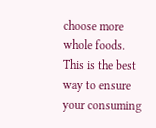choose more whole foods. This is the best way to ensure your consuming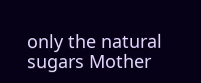only the natural sugars Mother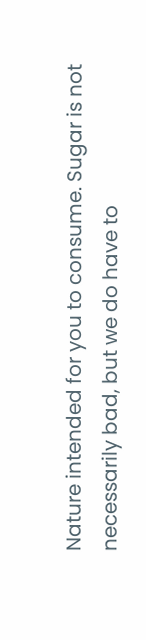Nature intended for you to consume. Sugar is not necessarily bad, but we do have to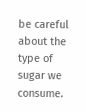be careful about the type of sugar we consume.